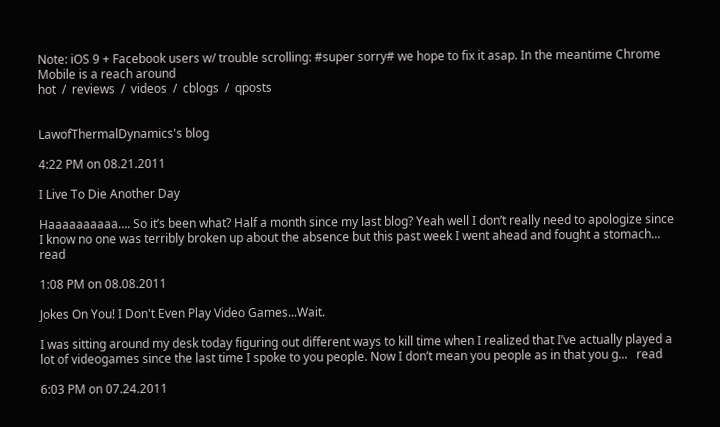Note: iOS 9 + Facebook users w/ trouble scrolling: #super sorry# we hope to fix it asap. In the meantime Chrome Mobile is a reach around
hot  /  reviews  /  videos  /  cblogs  /  qposts


LawofThermalDynamics's blog

4:22 PM on 08.21.2011

I Live To Die Another Day

Haaaaaaaaaa…. So it’s been what? Half a month since my last blog? Yeah well I don’t really need to apologize since I know no one was terribly broken up about the absence but this past week I went ahead and fought a stomach...   read

1:08 PM on 08.08.2011

Jokes On You! I Don't Even Play Video Games...Wait.

I was sitting around my desk today figuring out different ways to kill time when I realized that I’ve actually played a lot of videogames since the last time I spoke to you people. Now I don’t mean you people as in that you g...   read

6:03 PM on 07.24.2011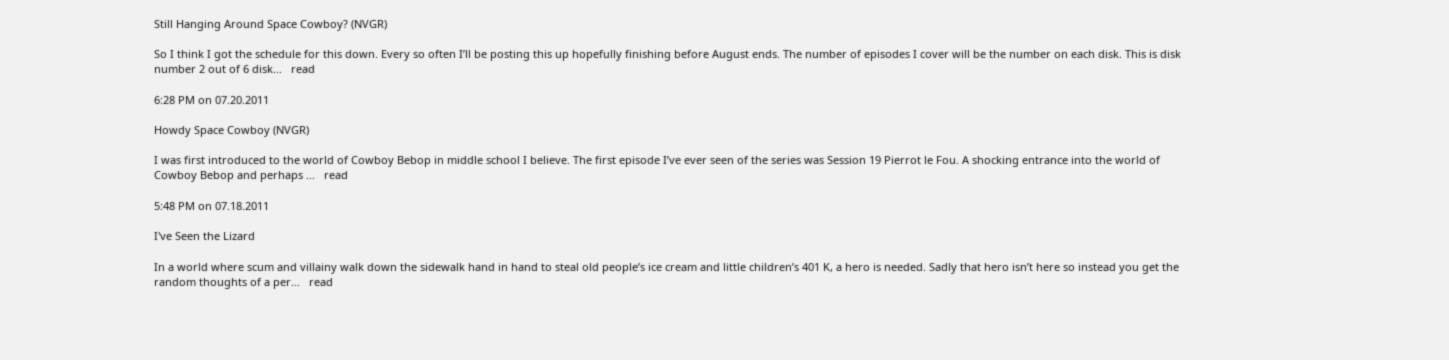Still Hanging Around Space Cowboy? (NVGR)

So I think I got the schedule for this down. Every so often I’ll be posting this up hopefully finishing before August ends. The number of episodes I cover will be the number on each disk. This is disk number 2 out of 6 disk...   read

6:28 PM on 07.20.2011

Howdy Space Cowboy (NVGR)

I was first introduced to the world of Cowboy Bebop in middle school I believe. The first episode I’ve ever seen of the series was Session 19 Pierrot le Fou. A shocking entrance into the world of Cowboy Bebop and perhaps ...   read

5:48 PM on 07.18.2011

I've Seen the Lizard

In a world where scum and villainy walk down the sidewalk hand in hand to steal old people’s ice cream and little children’s 401 K, a hero is needed. Sadly that hero isn’t here so instead you get the random thoughts of a per...   read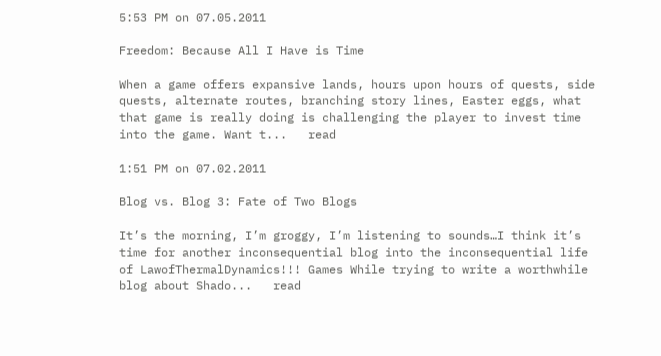5:53 PM on 07.05.2011

Freedom: Because All I Have is Time

When a game offers expansive lands, hours upon hours of quests, side quests, alternate routes, branching story lines, Easter eggs, what that game is really doing is challenging the player to invest time into the game. Want t...   read

1:51 PM on 07.02.2011

Blog vs. Blog 3: Fate of Two Blogs

It’s the morning, I’m groggy, I’m listening to sounds…I think it’s time for another inconsequential blog into the inconsequential life of LawofThermalDynamics!!! Games While trying to write a worthwhile blog about Shado...   read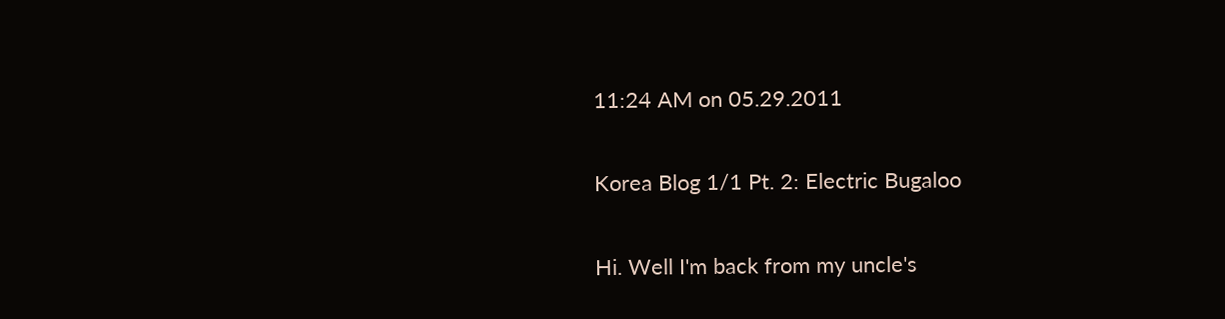11:24 AM on 05.29.2011

Korea Blog 1/1 Pt. 2: Electric Bugaloo

Hi. Well I'm back from my uncle's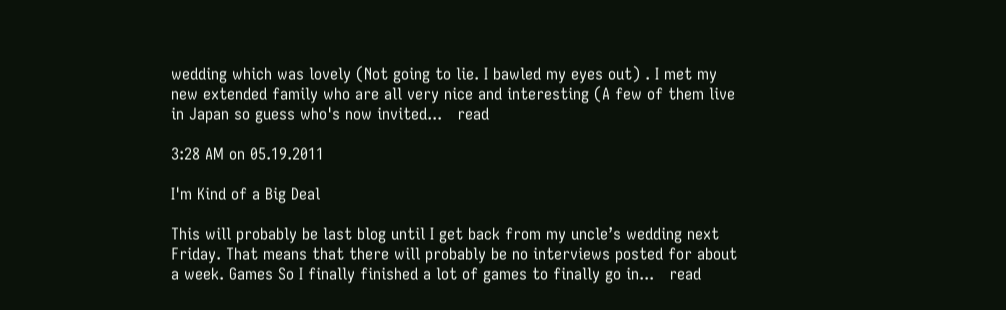wedding which was lovely (Not going to lie. I bawled my eyes out) . I met my new extended family who are all very nice and interesting (A few of them live in Japan so guess who's now invited...   read

3:28 AM on 05.19.2011

I'm Kind of a Big Deal

This will probably be last blog until I get back from my uncle’s wedding next Friday. That means that there will probably be no interviews posted for about a week. Games So I finally finished a lot of games to finally go in...   read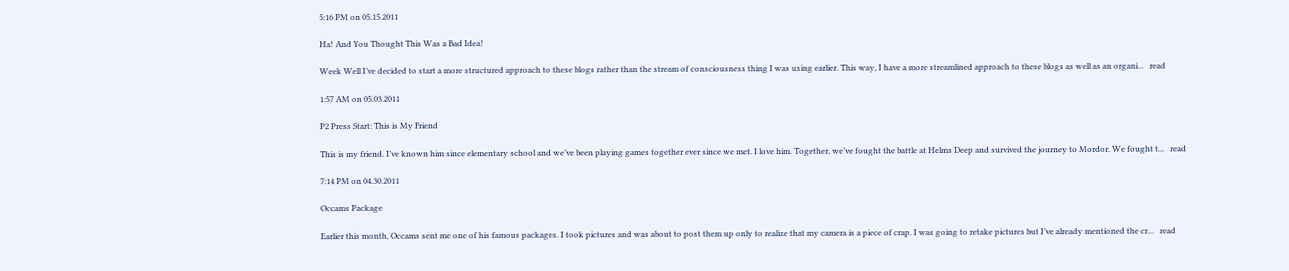5:16 PM on 05.15.2011

Ha! And You Thought This Was a Bad Idea!

Week Well I’ve decided to start a more structured approach to these blogs rather than the stream of consciousness thing I was using earlier. This way, I have a more streamlined approach to these blogs as well as an organi...   read

1:57 AM on 05.03.2011

P2 Press Start: This is My Friend

This is my friend. I’ve known him since elementary school and we’ve been playing games together ever since we met. I love him. Together, we’ve fought the battle at Helms Deep and survived the journey to Mordor. We fought t...   read

7:14 PM on 04.30.2011

Occams Package

Earlier this month, Occams sent me one of his famous packages. I took pictures and was about to post them up only to realize that my camera is a piece of crap. I was going to retake pictures but I’ve already mentioned the cr...   read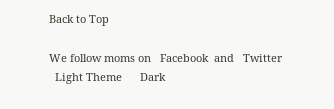Back to Top

We follow moms on   Facebook  and   Twitter
  Light Theme      Dark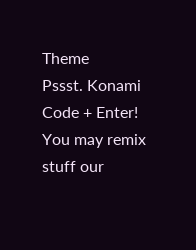Theme
Pssst. Konami Code + Enter!
You may remix stuff our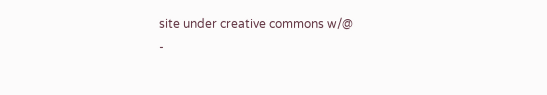site under creative commons w/@
-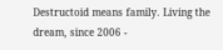Destructoid means family. Living the dream, since 2006 -